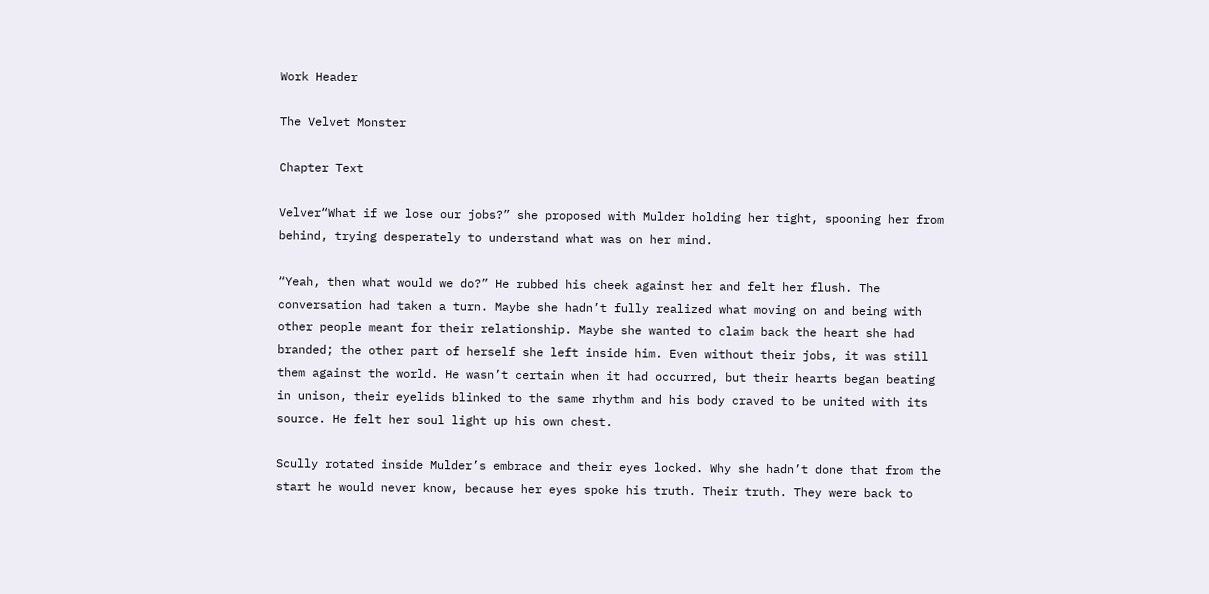Work Header

The Velvet Monster

Chapter Text

Velver“What if we lose our jobs?” she proposed with Mulder holding her tight, spooning her from behind, trying desperately to understand what was on her mind.

“Yeah, then what would we do?” He rubbed his cheek against her and felt her flush. The conversation had taken a turn. Maybe she hadn’t fully realized what moving on and being with other people meant for their relationship. Maybe she wanted to claim back the heart she had branded; the other part of herself she left inside him. Even without their jobs, it was still them against the world. He wasn’t certain when it had occurred, but their hearts began beating in unison, their eyelids blinked to the same rhythm and his body craved to be united with its source. He felt her soul light up his own chest.

Scully rotated inside Mulder’s embrace and their eyes locked. Why she hadn’t done that from the start he would never know, because her eyes spoke his truth. Their truth. They were back to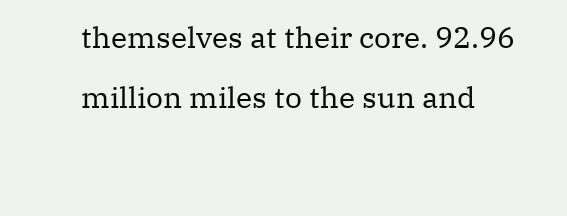themselves at their core. 92.96 million miles to the sun and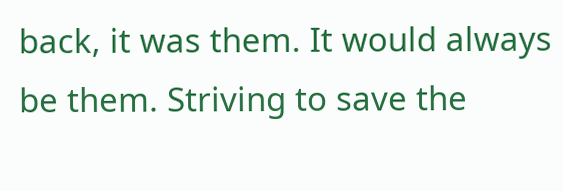back, it was them. It would always be them. Striving to save the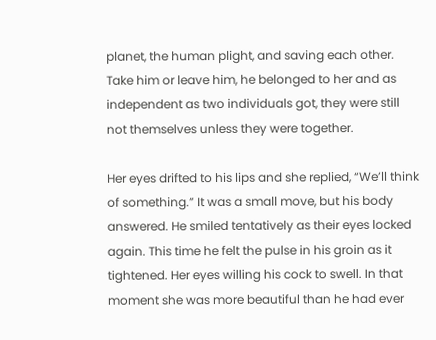planet, the human plight, and saving each other. Take him or leave him, he belonged to her and as independent as two individuals got, they were still not themselves unless they were together.

Her eyes drifted to his lips and she replied, “We’ll think of something.” It was a small move, but his body answered. He smiled tentatively as their eyes locked again. This time he felt the pulse in his groin as it tightened. Her eyes willing his cock to swell. In that moment she was more beautiful than he had ever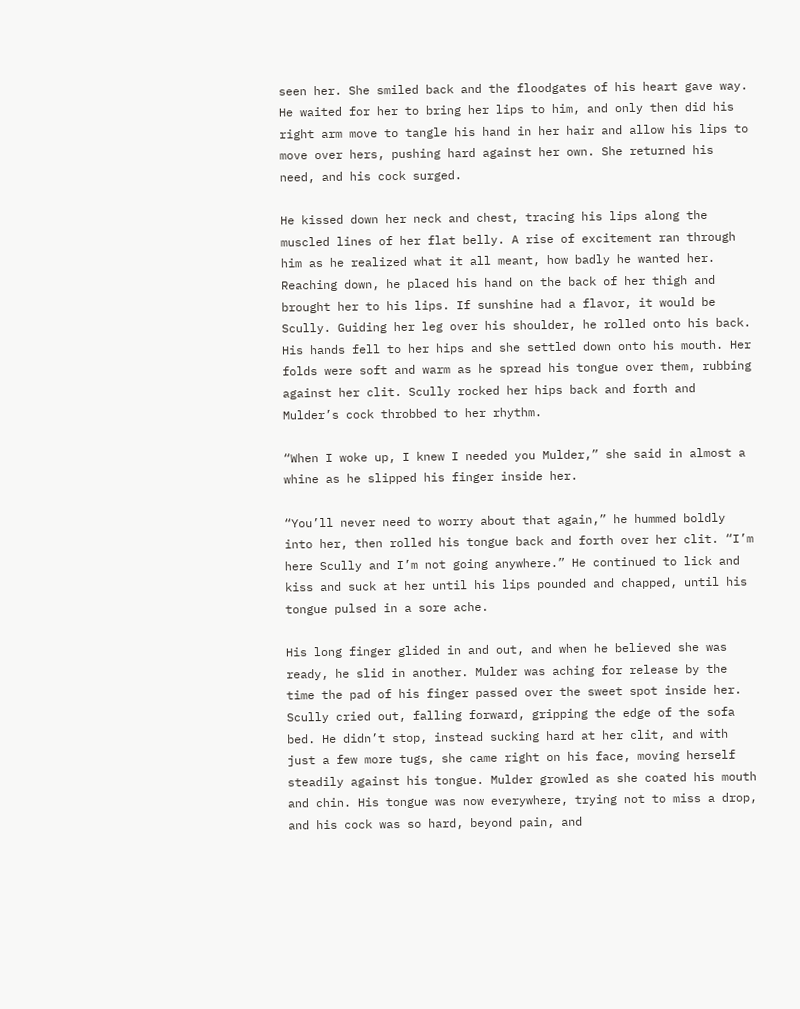seen her. She smiled back and the floodgates of his heart gave way. He waited for her to bring her lips to him, and only then did his right arm move to tangle his hand in her hair and allow his lips to move over hers, pushing hard against her own. She returned his need, and his cock surged.

He kissed down her neck and chest, tracing his lips along the muscled lines of her flat belly. A rise of excitement ran through him as he realized what it all meant, how badly he wanted her. Reaching down, he placed his hand on the back of her thigh and brought her to his lips. If sunshine had a flavor, it would be Scully. Guiding her leg over his shoulder, he rolled onto his back. His hands fell to her hips and she settled down onto his mouth. Her folds were soft and warm as he spread his tongue over them, rubbing against her clit. Scully rocked her hips back and forth and Mulder’s cock throbbed to her rhythm.

“When I woke up, I knew I needed you Mulder,” she said in almost a whine as he slipped his finger inside her.

“You’ll never need to worry about that again,” he hummed boldly into her, then rolled his tongue back and forth over her clit. “I’m here Scully and I’m not going anywhere.” He continued to lick and kiss and suck at her until his lips pounded and chapped, until his tongue pulsed in a sore ache.

His long finger glided in and out, and when he believed she was ready, he slid in another. Mulder was aching for release by the time the pad of his finger passed over the sweet spot inside her. Scully cried out, falling forward, gripping the edge of the sofa bed. He didn’t stop, instead sucking hard at her clit, and with just a few more tugs, she came right on his face, moving herself steadily against his tongue. Mulder growled as she coated his mouth and chin. His tongue was now everywhere, trying not to miss a drop, and his cock was so hard, beyond pain, and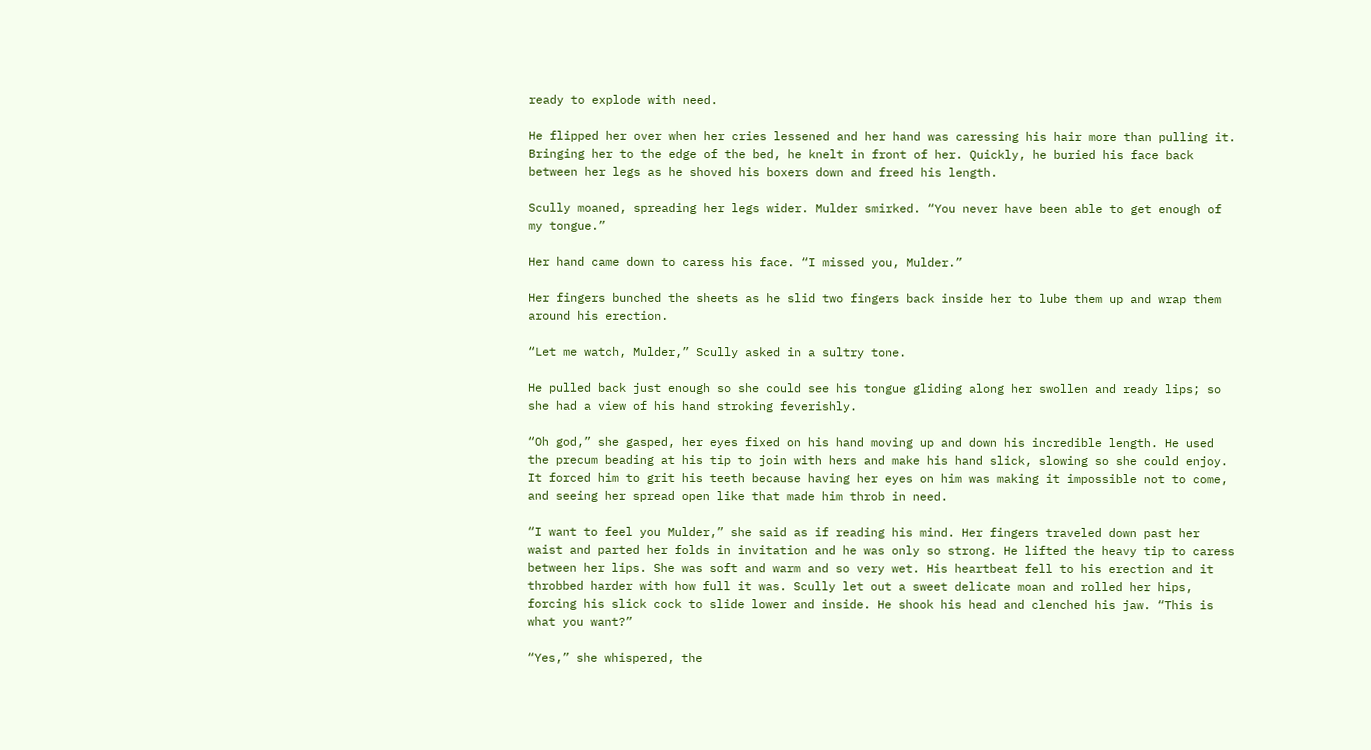ready to explode with need.

He flipped her over when her cries lessened and her hand was caressing his hair more than pulling it. Bringing her to the edge of the bed, he knelt in front of her. Quickly, he buried his face back between her legs as he shoved his boxers down and freed his length.

Scully moaned, spreading her legs wider. Mulder smirked. “You never have been able to get enough of my tongue.”

Her hand came down to caress his face. “I missed you, Mulder.”

Her fingers bunched the sheets as he slid two fingers back inside her to lube them up and wrap them around his erection.

“Let me watch, Mulder,” Scully asked in a sultry tone.

He pulled back just enough so she could see his tongue gliding along her swollen and ready lips; so she had a view of his hand stroking feverishly.

“Oh god,” she gasped, her eyes fixed on his hand moving up and down his incredible length. He used the precum beading at his tip to join with hers and make his hand slick, slowing so she could enjoy. It forced him to grit his teeth because having her eyes on him was making it impossible not to come, and seeing her spread open like that made him throb in need.

“I want to feel you Mulder,” she said as if reading his mind. Her fingers traveled down past her waist and parted her folds in invitation and he was only so strong. He lifted the heavy tip to caress between her lips. She was soft and warm and so very wet. His heartbeat fell to his erection and it throbbed harder with how full it was. Scully let out a sweet delicate moan and rolled her hips, forcing his slick cock to slide lower and inside. He shook his head and clenched his jaw. “This is what you want?”

“Yes,” she whispered, the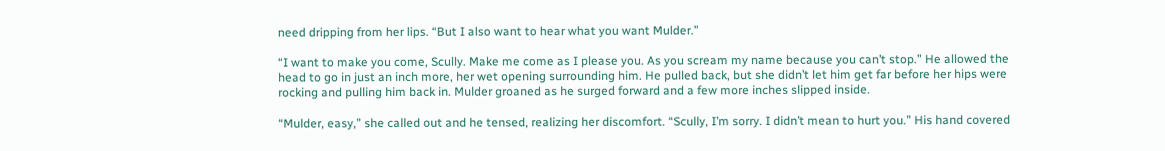need dripping from her lips. “But I also want to hear what you want Mulder.”

“I want to make you come, Scully. Make me come as I please you. As you scream my name because you can’t stop.” He allowed the head to go in just an inch more, her wet opening surrounding him. He pulled back, but she didn’t let him get far before her hips were rocking and pulling him back in. Mulder groaned as he surged forward and a few more inches slipped inside.

“Mulder, easy,” she called out and he tensed, realizing her discomfort. “Scully, I’m sorry. I didn’t mean to hurt you.” His hand covered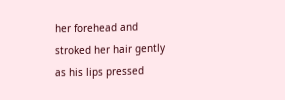her forehead and stroked her hair gently as his lips pressed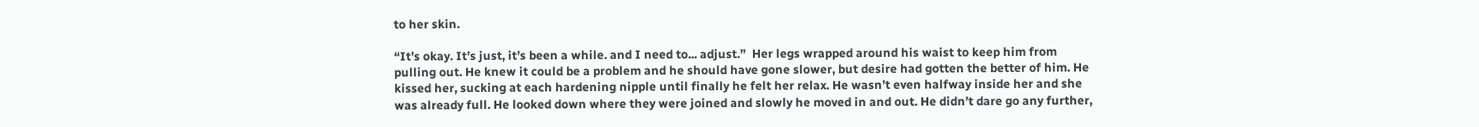to her skin.

“It’s okay. It’s just, it’s been a while. and I need to... adjust.”  Her legs wrapped around his waist to keep him from pulling out. He knew it could be a problem and he should have gone slower, but desire had gotten the better of him. He kissed her, sucking at each hardening nipple until finally he felt her relax. He wasn’t even halfway inside her and she was already full. He looked down where they were joined and slowly he moved in and out. He didn’t dare go any further,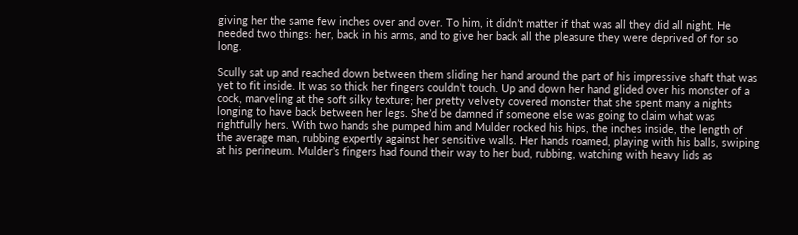giving her the same few inches over and over. To him, it didn’t matter if that was all they did all night. He needed two things: her, back in his arms, and to give her back all the pleasure they were deprived of for so long.

Scully sat up and reached down between them sliding her hand around the part of his impressive shaft that was yet to fit inside. It was so thick her fingers couldn’t touch. Up and down her hand glided over his monster of a cock, marveling at the soft silky texture; her pretty velvety covered monster that she spent many a nights longing to have back between her legs. She’d be damned if someone else was going to claim what was rightfully hers. With two hands she pumped him and Mulder rocked his hips, the inches inside, the length of the average man, rubbing expertly against her sensitive walls. Her hands roamed, playing with his balls, swiping at his perineum. Mulder’s fingers had found their way to her bud, rubbing, watching with heavy lids as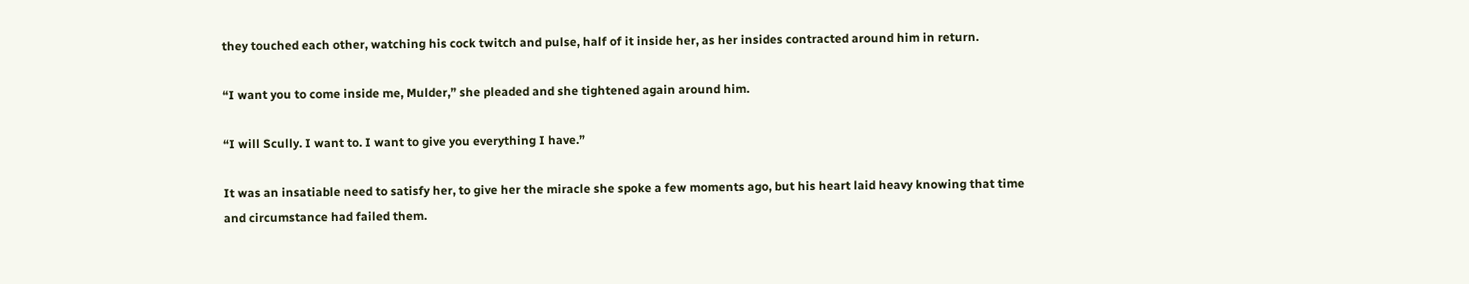they touched each other, watching his cock twitch and pulse, half of it inside her, as her insides contracted around him in return.

“I want you to come inside me, Mulder,” she pleaded and she tightened again around him.

“I will Scully. I want to. I want to give you everything I have.”

It was an insatiable need to satisfy her, to give her the miracle she spoke a few moments ago, but his heart laid heavy knowing that time and circumstance had failed them.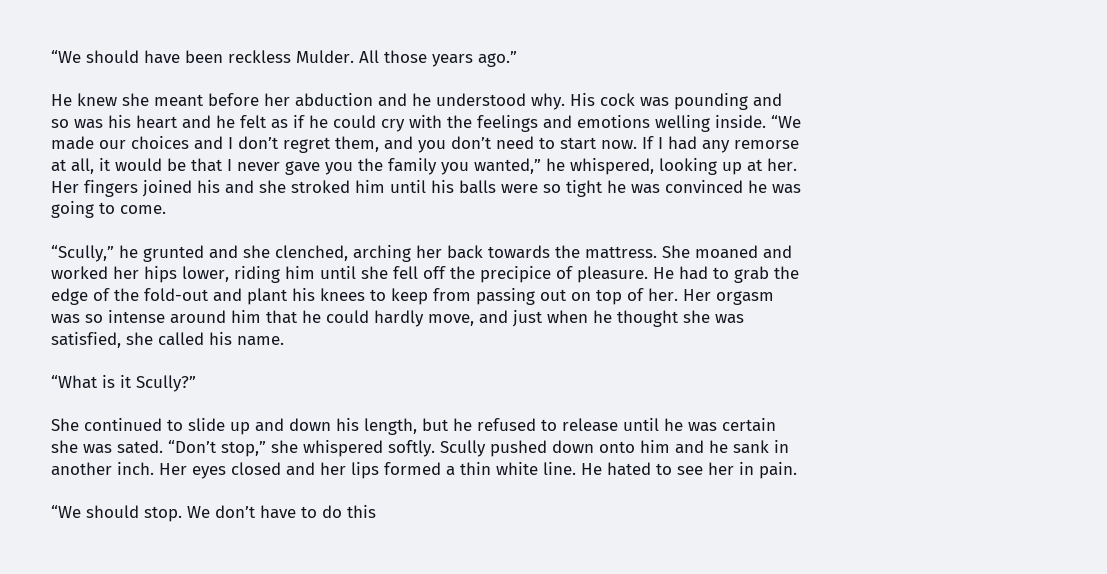“We should have been reckless Mulder. All those years ago.”

He knew she meant before her abduction and he understood why. His cock was pounding and so was his heart and he felt as if he could cry with the feelings and emotions welling inside. “We made our choices and I don’t regret them, and you don’t need to start now. If I had any remorse at all, it would be that I never gave you the family you wanted,” he whispered, looking up at her.  Her fingers joined his and she stroked him until his balls were so tight he was convinced he was going to come.

“Scully,” he grunted and she clenched, arching her back towards the mattress. She moaned and worked her hips lower, riding him until she fell off the precipice of pleasure. He had to grab the edge of the fold-out and plant his knees to keep from passing out on top of her. Her orgasm was so intense around him that he could hardly move, and just when he thought she was satisfied, she called his name.

“What is it Scully?”

She continued to slide up and down his length, but he refused to release until he was certain she was sated. “Don’t stop,” she whispered softly. Scully pushed down onto him and he sank in another inch. Her eyes closed and her lips formed a thin white line. He hated to see her in pain.

“We should stop. We don’t have to do this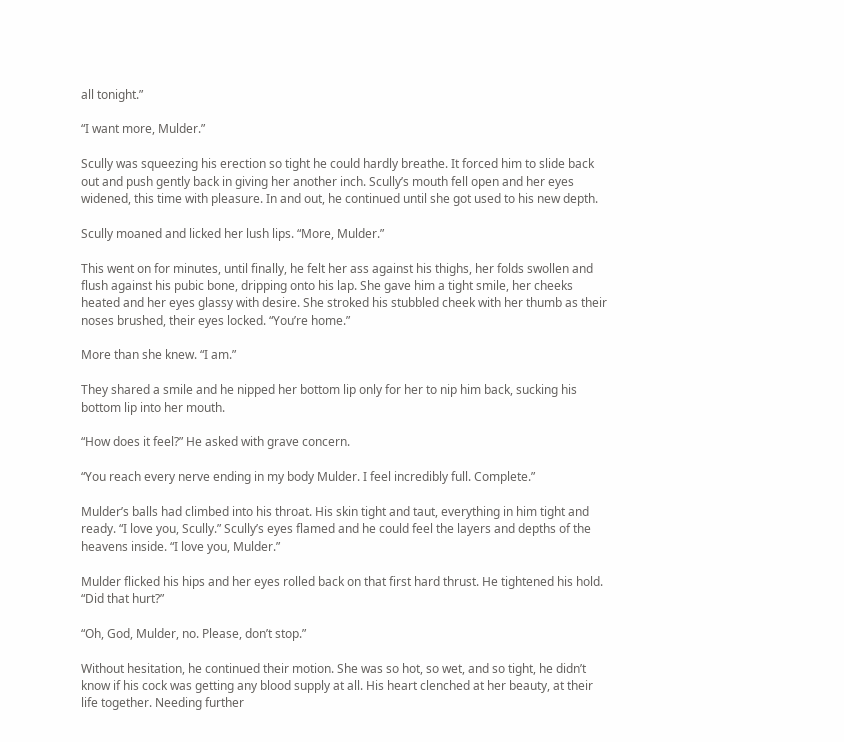all tonight.”

“I want more, Mulder.”

Scully was squeezing his erection so tight he could hardly breathe. It forced him to slide back out and push gently back in giving her another inch. Scully’s mouth fell open and her eyes widened, this time with pleasure. In and out, he continued until she got used to his new depth.

Scully moaned and licked her lush lips. “More, Mulder.”

This went on for minutes, until finally, he felt her ass against his thighs, her folds swollen and flush against his pubic bone, dripping onto his lap. She gave him a tight smile, her cheeks heated and her eyes glassy with desire. She stroked his stubbled cheek with her thumb as their noses brushed, their eyes locked. “You’re home.”

More than she knew. “I am.”

They shared a smile and he nipped her bottom lip only for her to nip him back, sucking his bottom lip into her mouth.

“How does it feel?” He asked with grave concern.

“You reach every nerve ending in my body Mulder. I feel incredibly full. Complete.”

Mulder’s balls had climbed into his throat. His skin tight and taut, everything in him tight and ready. “I love you, Scully.” Scully’s eyes flamed and he could feel the layers and depths of the heavens inside. “I love you, Mulder.”

Mulder flicked his hips and her eyes rolled back on that first hard thrust. He tightened his hold. “Did that hurt?”

“Oh, God, Mulder, no. Please, don’t stop.”

Without hesitation, he continued their motion. She was so hot, so wet, and so tight, he didn’t know if his cock was getting any blood supply at all. His heart clenched at her beauty, at their life together. Needing further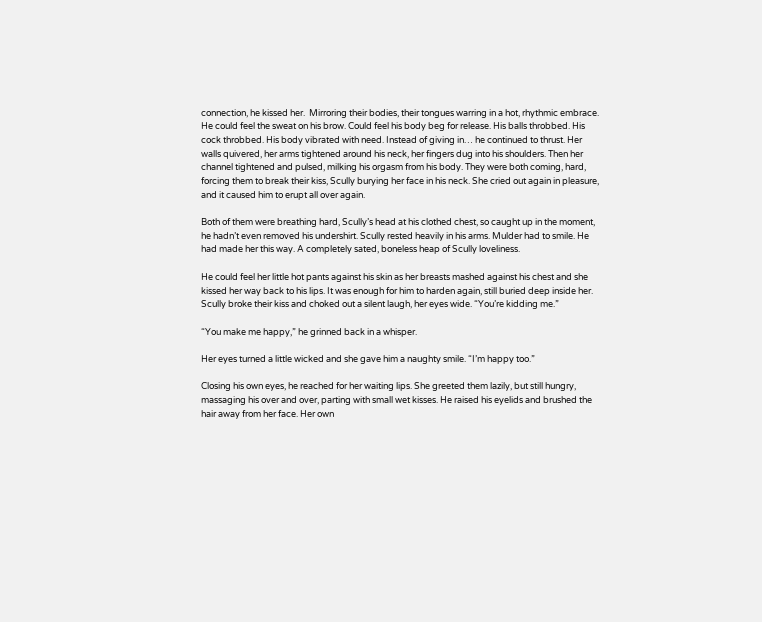connection, he kissed her.  Mirroring their bodies, their tongues warring in a hot, rhythmic embrace. He could feel the sweat on his brow. Could feel his body beg for release. His balls throbbed. His cock throbbed. His body vibrated with need. Instead of giving in… he continued to thrust. Her walls quivered, her arms tightened around his neck, her fingers dug into his shoulders. Then her channel tightened and pulsed, milking his orgasm from his body. They were both coming, hard, forcing them to break their kiss, Scully burying her face in his neck. She cried out again in pleasure, and it caused him to erupt all over again.

Both of them were breathing hard, Scully’s head at his clothed chest, so caught up in the moment, he hadn’t even removed his undershirt. Scully rested heavily in his arms. Mulder had to smile. He had made her this way. A completely sated, boneless heap of Scully loveliness.

He could feel her little hot pants against his skin as her breasts mashed against his chest and she kissed her way back to his lips. It was enough for him to harden again, still buried deep inside her. Scully broke their kiss and choked out a silent laugh, her eyes wide. “You’re kidding me.”

“You make me happy,” he grinned back in a whisper.

Her eyes turned a little wicked and she gave him a naughty smile. “I’m happy too.”

Closing his own eyes, he reached for her waiting lips. She greeted them lazily, but still hungry, massaging his over and over, parting with small wet kisses. He raised his eyelids and brushed the hair away from her face. Her own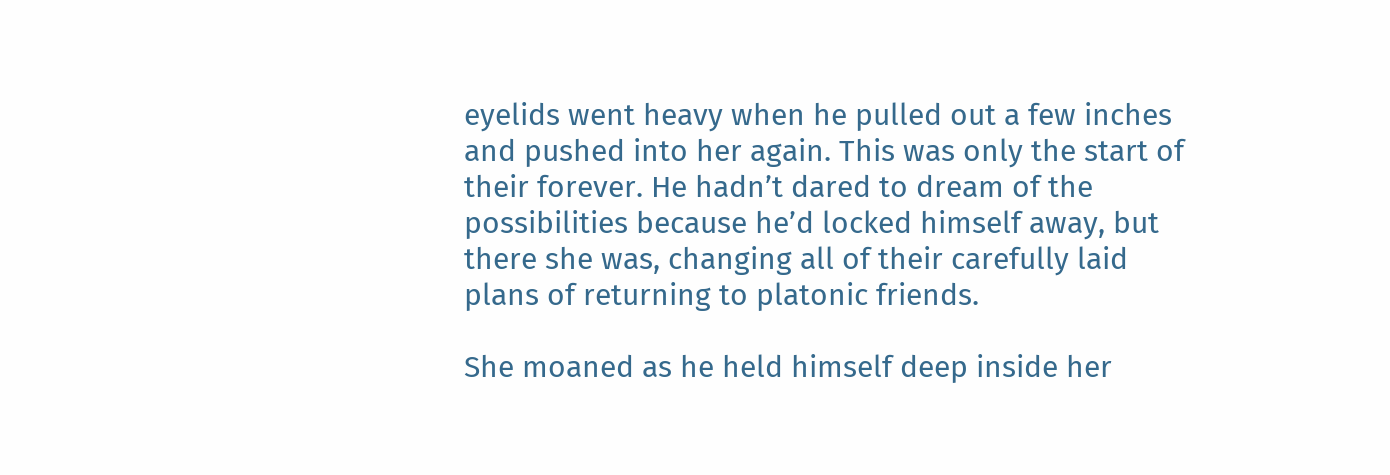eyelids went heavy when he pulled out a few inches and pushed into her again. This was only the start of their forever. He hadn’t dared to dream of the possibilities because he’d locked himself away, but there she was, changing all of their carefully laid plans of returning to platonic friends.

She moaned as he held himself deep inside her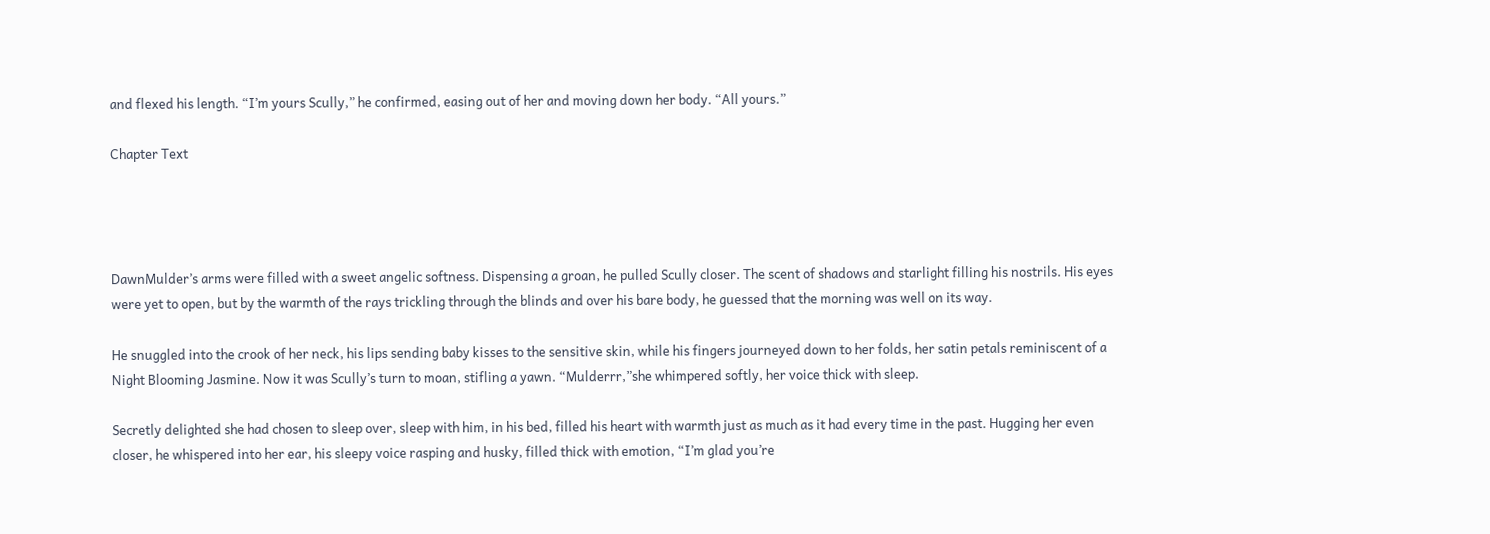and flexed his length. “I’m yours Scully,” he confirmed, easing out of her and moving down her body. “All yours.”

Chapter Text




DawnMulder’s arms were filled with a sweet angelic softness. Dispensing a groan, he pulled Scully closer. The scent of shadows and starlight filling his nostrils. His eyes were yet to open, but by the warmth of the rays trickling through the blinds and over his bare body, he guessed that the morning was well on its way.

He snuggled into the crook of her neck, his lips sending baby kisses to the sensitive skin, while his fingers journeyed down to her folds, her satin petals reminiscent of a Night Blooming Jasmine. Now it was Scully’s turn to moan, stifling a yawn. “Mulderrr,”she whimpered softly, her voice thick with sleep.

Secretly delighted she had chosen to sleep over, sleep with him, in his bed, filled his heart with warmth just as much as it had every time in the past. Hugging her even closer, he whispered into her ear, his sleepy voice rasping and husky, filled thick with emotion, “I’m glad you’re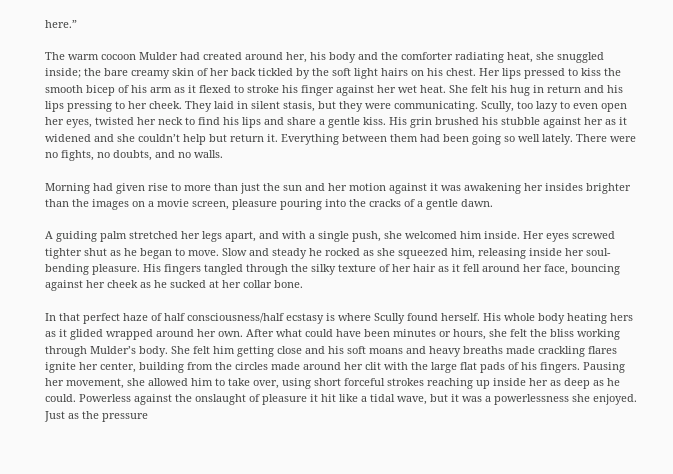here.”

The warm cocoon Mulder had created around her, his body and the comforter radiating heat, she snuggled inside; the bare creamy skin of her back tickled by the soft light hairs on his chest. Her lips pressed to kiss the smooth bicep of his arm as it flexed to stroke his finger against her wet heat. She felt his hug in return and his lips pressing to her cheek. They laid in silent stasis, but they were communicating. Scully, too lazy to even open her eyes, twisted her neck to find his lips and share a gentle kiss. His grin brushed his stubble against her as it widened and she couldn’t help but return it. Everything between them had been going so well lately. There were no fights, no doubts, and no walls.

Morning had given rise to more than just the sun and her motion against it was awakening her insides brighter than the images on a movie screen, pleasure pouring into the cracks of a gentle dawn.

A guiding palm stretched her legs apart, and with a single push, she welcomed him inside. Her eyes screwed tighter shut as he began to move. Slow and steady he rocked as she squeezed him, releasing inside her soul-bending pleasure. His fingers tangled through the silky texture of her hair as it fell around her face, bouncing against her cheek as he sucked at her collar bone.

In that perfect haze of half consciousness/half ecstasy is where Scully found herself. His whole body heating hers as it glided wrapped around her own. After what could have been minutes or hours, she felt the bliss working through Mulder’s body. She felt him getting close and his soft moans and heavy breaths made crackling flares ignite her center, building from the circles made around her clit with the large flat pads of his fingers. Pausing her movement, she allowed him to take over, using short forceful strokes reaching up inside her as deep as he could. Powerless against the onslaught of pleasure it hit like a tidal wave, but it was a powerlessness she enjoyed. Just as the pressure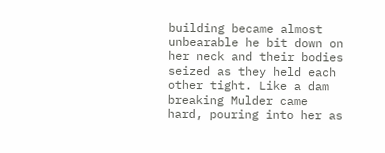building became almost unbearable he bit down on her neck and their bodies seized as they held each other tight. Like a dam breaking Mulder came hard, pouring into her as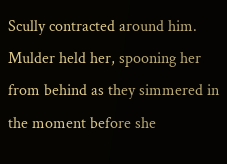Scully contracted around him. Mulder held her, spooning her from behind as they simmered in the moment before she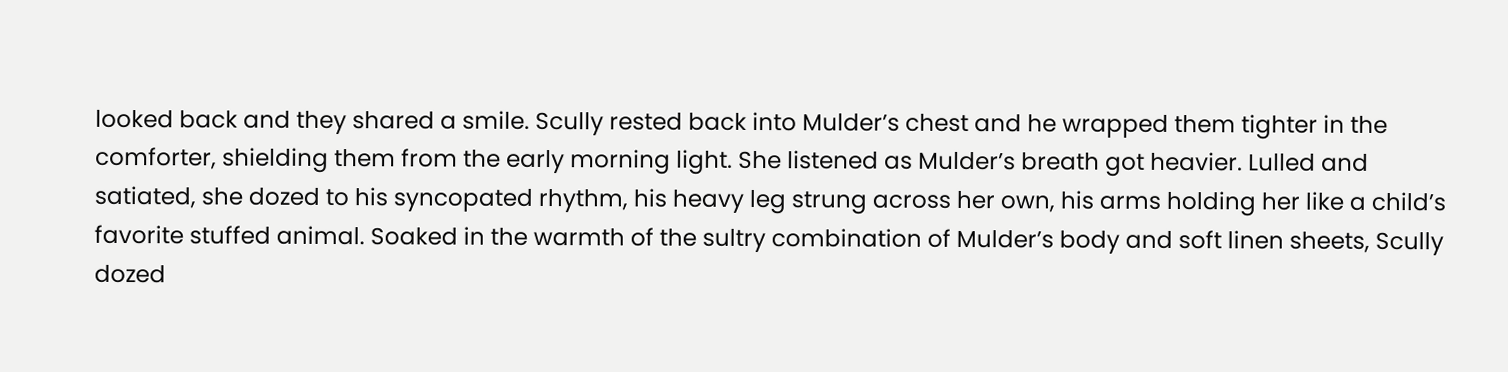looked back and they shared a smile. Scully rested back into Mulder’s chest and he wrapped them tighter in the comforter, shielding them from the early morning light. She listened as Mulder’s breath got heavier. Lulled and satiated, she dozed to his syncopated rhythm, his heavy leg strung across her own, his arms holding her like a child’s favorite stuffed animal. Soaked in the warmth of the sultry combination of Mulder’s body and soft linen sheets, Scully dozed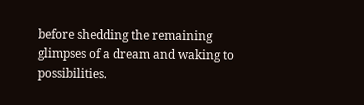before shedding the remaining glimpses of a dream and waking to possibilities.